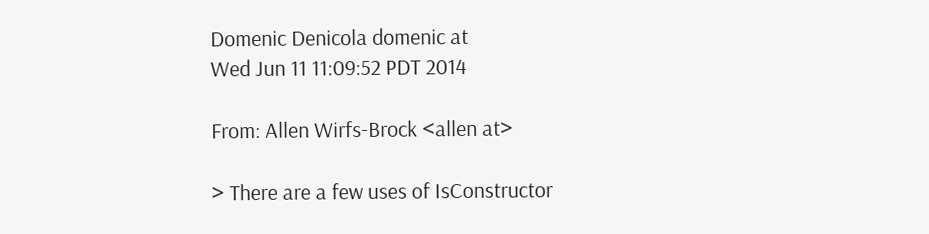Domenic Denicola domenic at
Wed Jun 11 11:09:52 PDT 2014

From: Allen Wirfs-Brock <allen at>

> There are a few uses of IsConstructor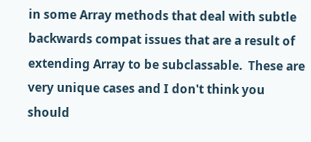in some Array methods that deal with subtle backwards compat issues that are a result of extending Array to be subclassable.  These are very unique cases and I don't think you should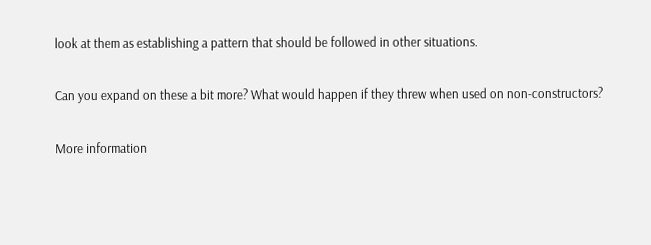look at them as establishing a pattern that should be followed in other situations.

Can you expand on these a bit more? What would happen if they threw when used on non-constructors?

More information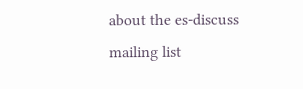about the es-discuss mailing list